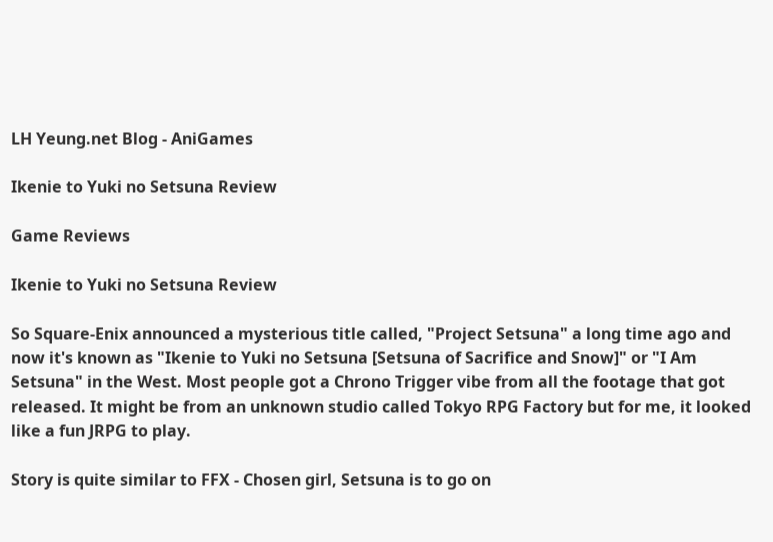LH Yeung.net Blog - AniGames

Ikenie to Yuki no Setsuna Review

Game Reviews

Ikenie to Yuki no Setsuna Review

So Square-Enix announced a mysterious title called, "Project Setsuna" a long time ago and now it's known as "Ikenie to Yuki no Setsuna [Setsuna of Sacrifice and Snow]" or "I Am Setsuna" in the West. Most people got a Chrono Trigger vibe from all the footage that got released. It might be from an unknown studio called Tokyo RPG Factory but for me, it looked like a fun JRPG to play.

Story is quite similar to FFX - Chosen girl, Setsuna is to go on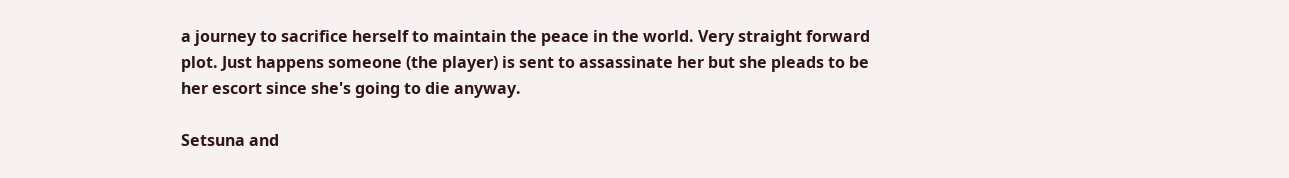a journey to sacrifice herself to maintain the peace in the world. Very straight forward plot. Just happens someone (the player) is sent to assassinate her but she pleads to be her escort since she's going to die anyway.

Setsuna and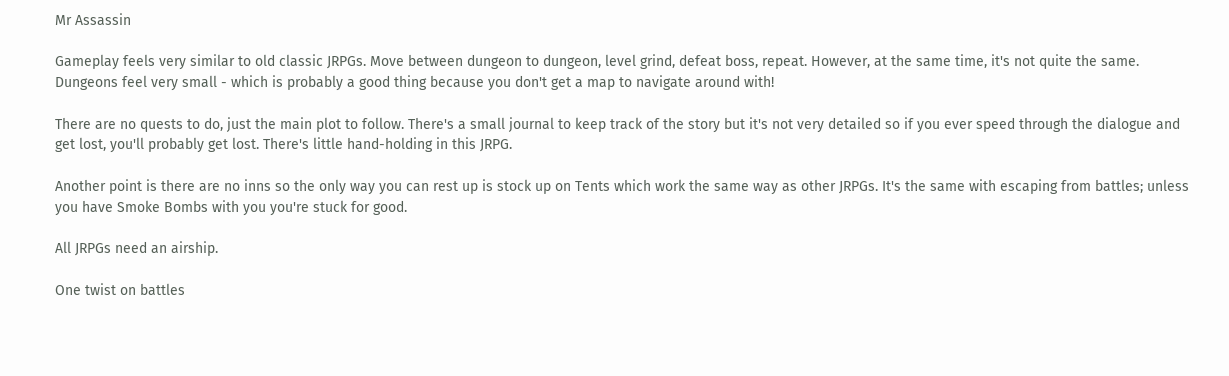Mr Assassin

Gameplay feels very similar to old classic JRPGs. Move between dungeon to dungeon, level grind, defeat boss, repeat. However, at the same time, it's not quite the same. Dungeons feel very small - which is probably a good thing because you don't get a map to navigate around with!

There are no quests to do, just the main plot to follow. There's a small journal to keep track of the story but it's not very detailed so if you ever speed through the dialogue and get lost, you'll probably get lost. There's little hand-holding in this JRPG.

Another point is there are no inns so the only way you can rest up is stock up on Tents which work the same way as other JRPGs. It's the same with escaping from battles; unless you have Smoke Bombs with you you're stuck for good.

All JRPGs need an airship.

One twist on battles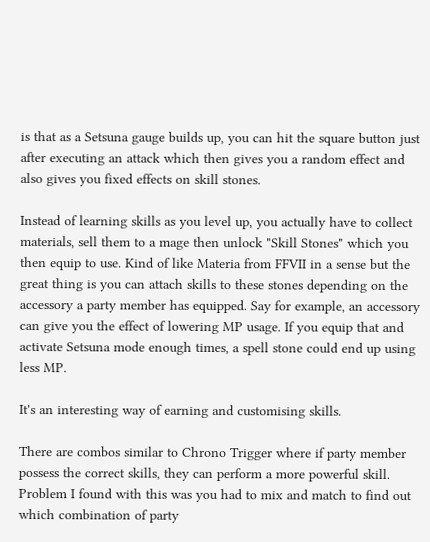is that as a Setsuna gauge builds up, you can hit the square button just after executing an attack which then gives you a random effect and also gives you fixed effects on skill stones.

Instead of learning skills as you level up, you actually have to collect materials, sell them to a mage then unlock "Skill Stones" which you then equip to use. Kind of like Materia from FFVII in a sense but the great thing is you can attach skills to these stones depending on the accessory a party member has equipped. Say for example, an accessory can give you the effect of lowering MP usage. If you equip that and activate Setsuna mode enough times, a spell stone could end up using less MP.

It's an interesting way of earning and customising skills.

There are combos similar to Chrono Trigger where if party member possess the correct skills, they can perform a more powerful skill. Problem I found with this was you had to mix and match to find out which combination of party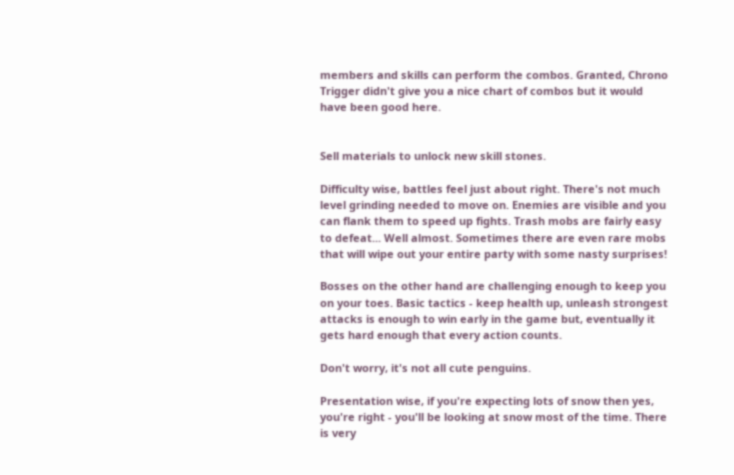members and skills can perform the combos. Granted, Chrono Trigger didn't give you a nice chart of combos but it would have been good here.


Sell materials to unlock new skill stones.

Difficulty wise, battles feel just about right. There's not much level grinding needed to move on. Enemies are visible and you can flank them to speed up fights. Trash mobs are fairly easy to defeat... Well almost. Sometimes there are even rare mobs that will wipe out your entire party with some nasty surprises!

Bosses on the other hand are challenging enough to keep you on your toes. Basic tactics - keep health up, unleash strongest attacks is enough to win early in the game but, eventually it gets hard enough that every action counts.

Don't worry, it's not all cute penguins.

Presentation wise, if you're expecting lots of snow then yes, you're right - you'll be looking at snow most of the time. There is very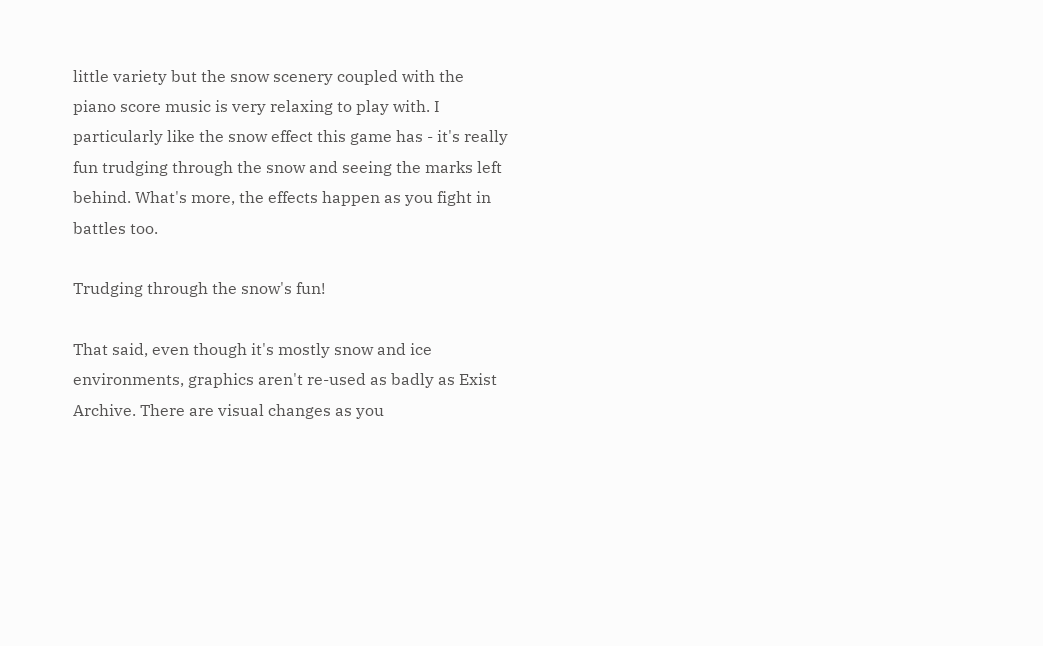little variety but the snow scenery coupled with the piano score music is very relaxing to play with. I particularly like the snow effect this game has - it's really fun trudging through the snow and seeing the marks left behind. What's more, the effects happen as you fight in battles too.

Trudging through the snow's fun!

That said, even though it's mostly snow and ice environments, graphics aren't re-used as badly as Exist Archive. There are visual changes as you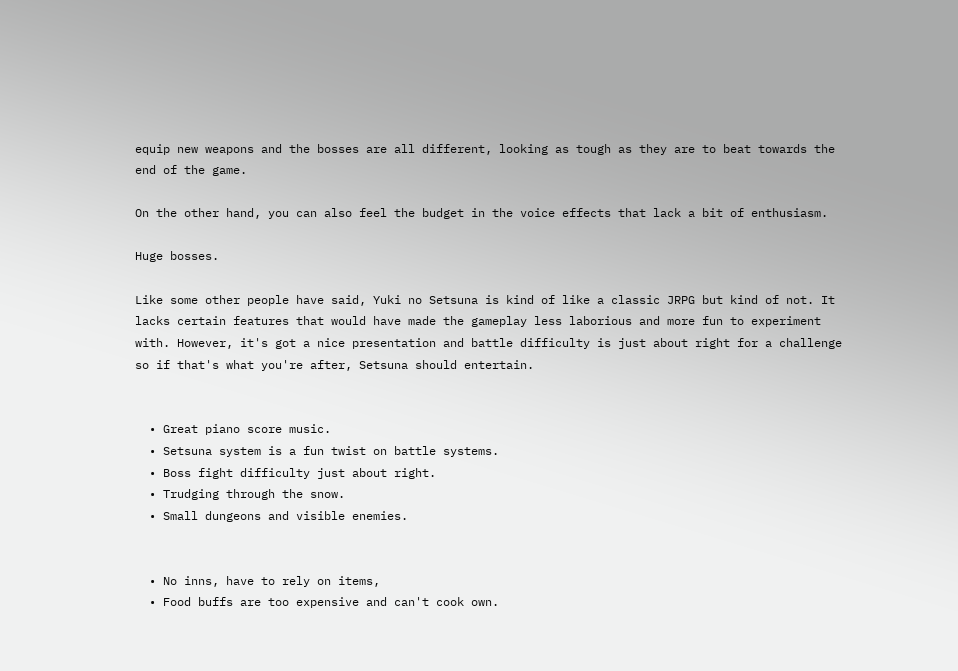equip new weapons and the bosses are all different, looking as tough as they are to beat towards the end of the game.

On the other hand, you can also feel the budget in the voice effects that lack a bit of enthusiasm.

Huge bosses.

Like some other people have said, Yuki no Setsuna is kind of like a classic JRPG but kind of not. It lacks certain features that would have made the gameplay less laborious and more fun to experiment with. However, it's got a nice presentation and battle difficulty is just about right for a challenge so if that's what you're after, Setsuna should entertain.


  • Great piano score music.
  • Setsuna system is a fun twist on battle systems.
  • Boss fight difficulty just about right.
  • Trudging through the snow.
  • Small dungeons and visible enemies.


  • No inns, have to rely on items,
  • Food buffs are too expensive and can't cook own.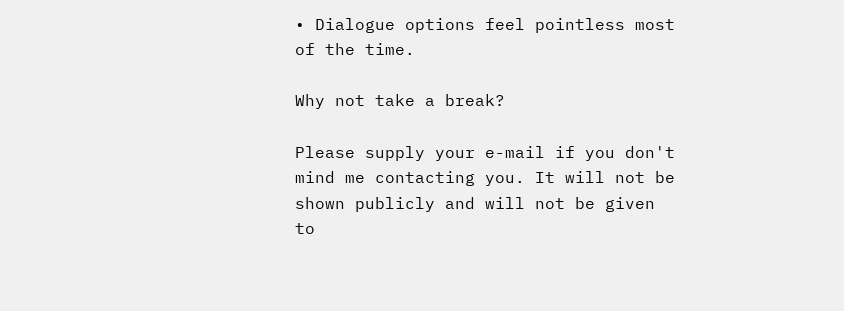• Dialogue options feel pointless most of the time.

Why not take a break?

Please supply your e-mail if you don't mind me contacting you. It will not be shown publicly and will not be given to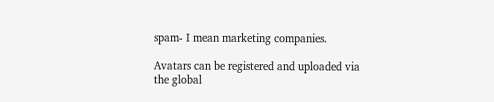spam- I mean marketing companies.

Avatars can be registered and uploaded via the global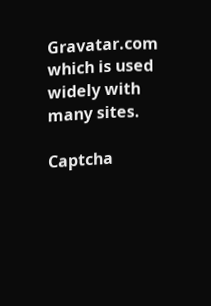Gravatar.com which is used widely with many sites.

Captcha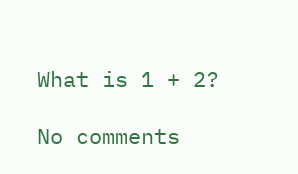What is 1 + 2?

No comments